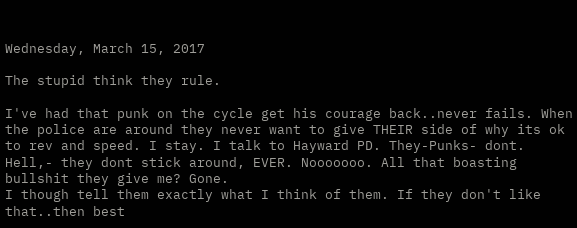Wednesday, March 15, 2017

The stupid think they rule.

I've had that punk on the cycle get his courage back..never fails. When the police are around they never want to give THEIR side of why its ok to rev and speed. I stay. I talk to Hayward PD. They-Punks- dont. Hell,- they dont stick around, EVER. Nooooooo. All that boasting bullshit they give me? Gone.
I though tell them exactly what I think of them. If they don't like that..then best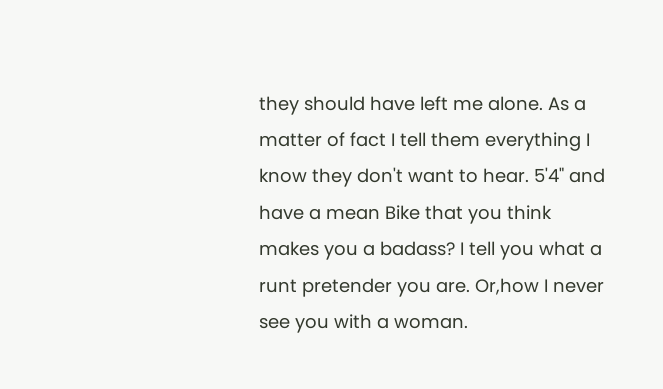they should have left me alone. As a matter of fact I tell them everything I know they don't want to hear. 5'4" and have a mean Bike that you think makes you a badass? I tell you what a runt pretender you are. Or,how I never see you with a woman.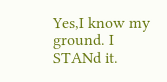Yes,I know my ground. I STANd it.